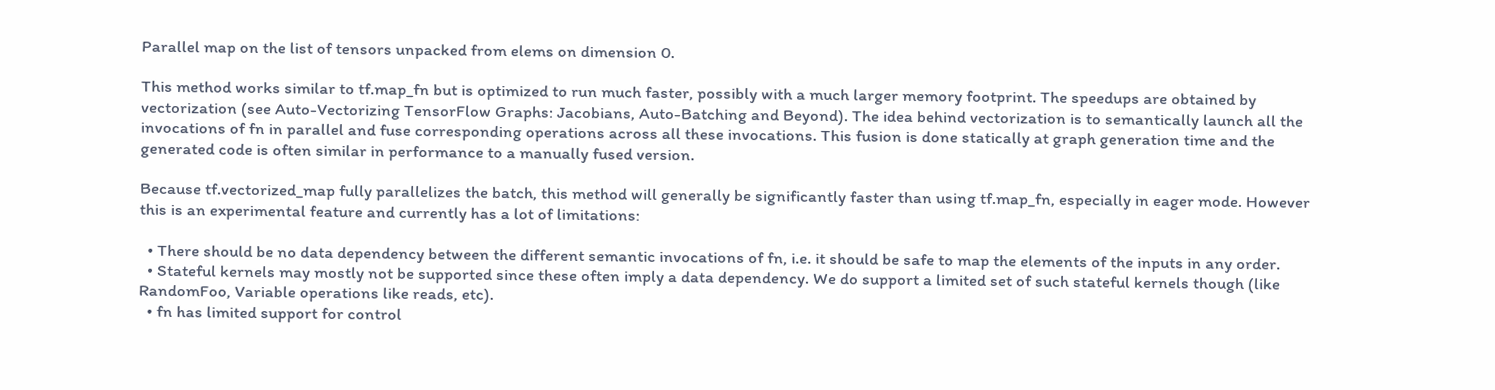Parallel map on the list of tensors unpacked from elems on dimension 0.

This method works similar to tf.map_fn but is optimized to run much faster, possibly with a much larger memory footprint. The speedups are obtained by vectorization (see Auto-Vectorizing TensorFlow Graphs: Jacobians, Auto-Batching and Beyond). The idea behind vectorization is to semantically launch all the invocations of fn in parallel and fuse corresponding operations across all these invocations. This fusion is done statically at graph generation time and the generated code is often similar in performance to a manually fused version.

Because tf.vectorized_map fully parallelizes the batch, this method will generally be significantly faster than using tf.map_fn, especially in eager mode. However this is an experimental feature and currently has a lot of limitations:

  • There should be no data dependency between the different semantic invocations of fn, i.e. it should be safe to map the elements of the inputs in any order.
  • Stateful kernels may mostly not be supported since these often imply a data dependency. We do support a limited set of such stateful kernels though (like RandomFoo, Variable operations like reads, etc).
  • fn has limited support for control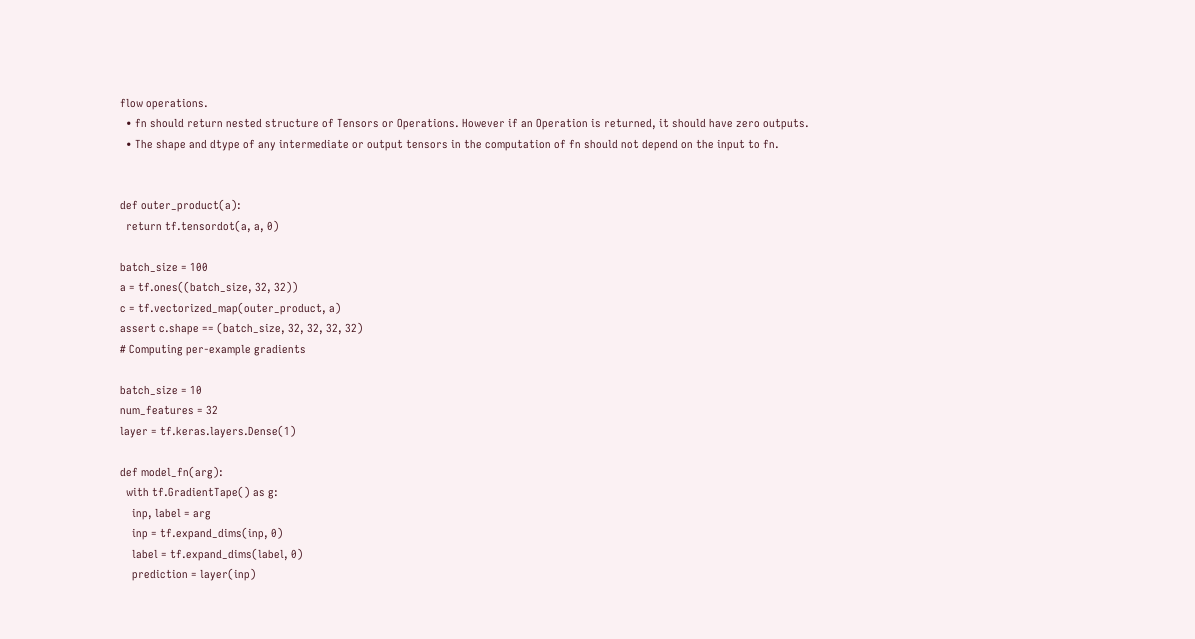flow operations.
  • fn should return nested structure of Tensors or Operations. However if an Operation is returned, it should have zero outputs.
  • The shape and dtype of any intermediate or output tensors in the computation of fn should not depend on the input to fn.


def outer_product(a):
  return tf.tensordot(a, a, 0)

batch_size = 100
a = tf.ones((batch_size, 32, 32))
c = tf.vectorized_map(outer_product, a)
assert c.shape == (batch_size, 32, 32, 32, 32)
# Computing per-example gradients

batch_size = 10
num_features = 32
layer = tf.keras.layers.Dense(1)

def model_fn(arg):
  with tf.GradientTape() as g:
    inp, label = arg
    inp = tf.expand_dims(inp, 0)
    label = tf.expand_dims(label, 0)
    prediction = layer(inp)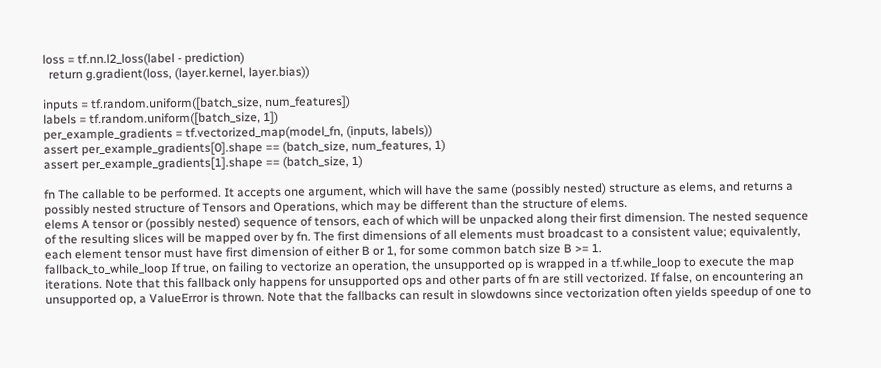loss = tf.nn.l2_loss(label - prediction)
  return g.gradient(loss, (layer.kernel, layer.bias))

inputs = tf.random.uniform([batch_size, num_features])
labels = tf.random.uniform([batch_size, 1])
per_example_gradients = tf.vectorized_map(model_fn, (inputs, labels))
assert per_example_gradients[0].shape == (batch_size, num_features, 1)
assert per_example_gradients[1].shape == (batch_size, 1)

fn The callable to be performed. It accepts one argument, which will have the same (possibly nested) structure as elems, and returns a possibly nested structure of Tensors and Operations, which may be different than the structure of elems.
elems A tensor or (possibly nested) sequence of tensors, each of which will be unpacked along their first dimension. The nested sequence of the resulting slices will be mapped over by fn. The first dimensions of all elements must broadcast to a consistent value; equivalently, each element tensor must have first dimension of either B or 1, for some common batch size B >= 1.
fallback_to_while_loop If true, on failing to vectorize an operation, the unsupported op is wrapped in a tf.while_loop to execute the map iterations. Note that this fallback only happens for unsupported ops and other parts of fn are still vectorized. If false, on encountering an unsupported op, a ValueError is thrown. Note that the fallbacks can result in slowdowns since vectorization often yields speedup of one to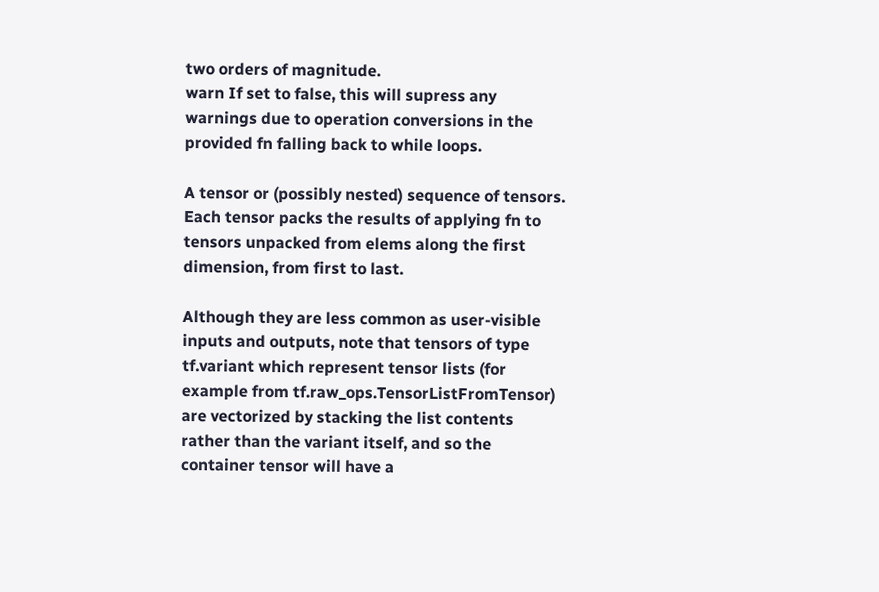two orders of magnitude.
warn If set to false, this will supress any warnings due to operation conversions in the provided fn falling back to while loops.

A tensor or (possibly nested) sequence of tensors. Each tensor packs the results of applying fn to tensors unpacked from elems along the first dimension, from first to last.

Although they are less common as user-visible inputs and outputs, note that tensors of type tf.variant which represent tensor lists (for example from tf.raw_ops.TensorListFromTensor) are vectorized by stacking the list contents rather than the variant itself, and so the container tensor will have a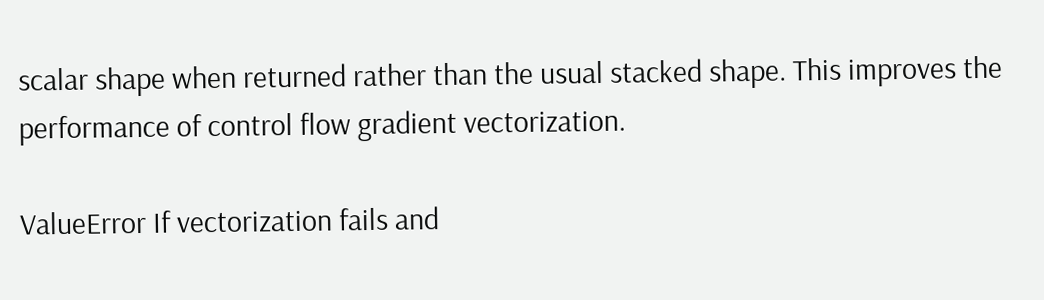scalar shape when returned rather than the usual stacked shape. This improves the performance of control flow gradient vectorization.

ValueError If vectorization fails and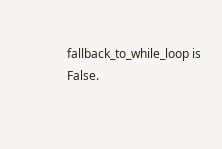fallback_to_while_loop is False.